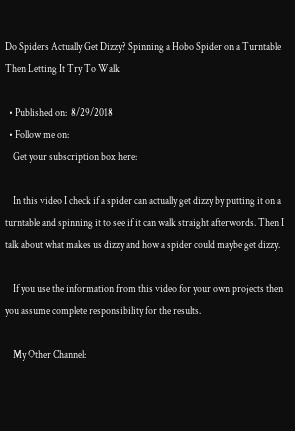Do Spiders Actually Get Dizzy? Spinning a Hobo Spider on a Turntable Then Letting It Try To Walk

  • Published on:  8/29/2018
  • Follow me on:
    Get your subscription box here:

    In this video I check if a spider can actually get dizzy by putting it on a turntable and spinning it to see if it can walk straight afterwords. Then I talk about what makes us dizzy and how a spider could maybe get dizzy.

    If you use the information from this video for your own projects then you assume complete responsibility for the results.

    My Other Channel: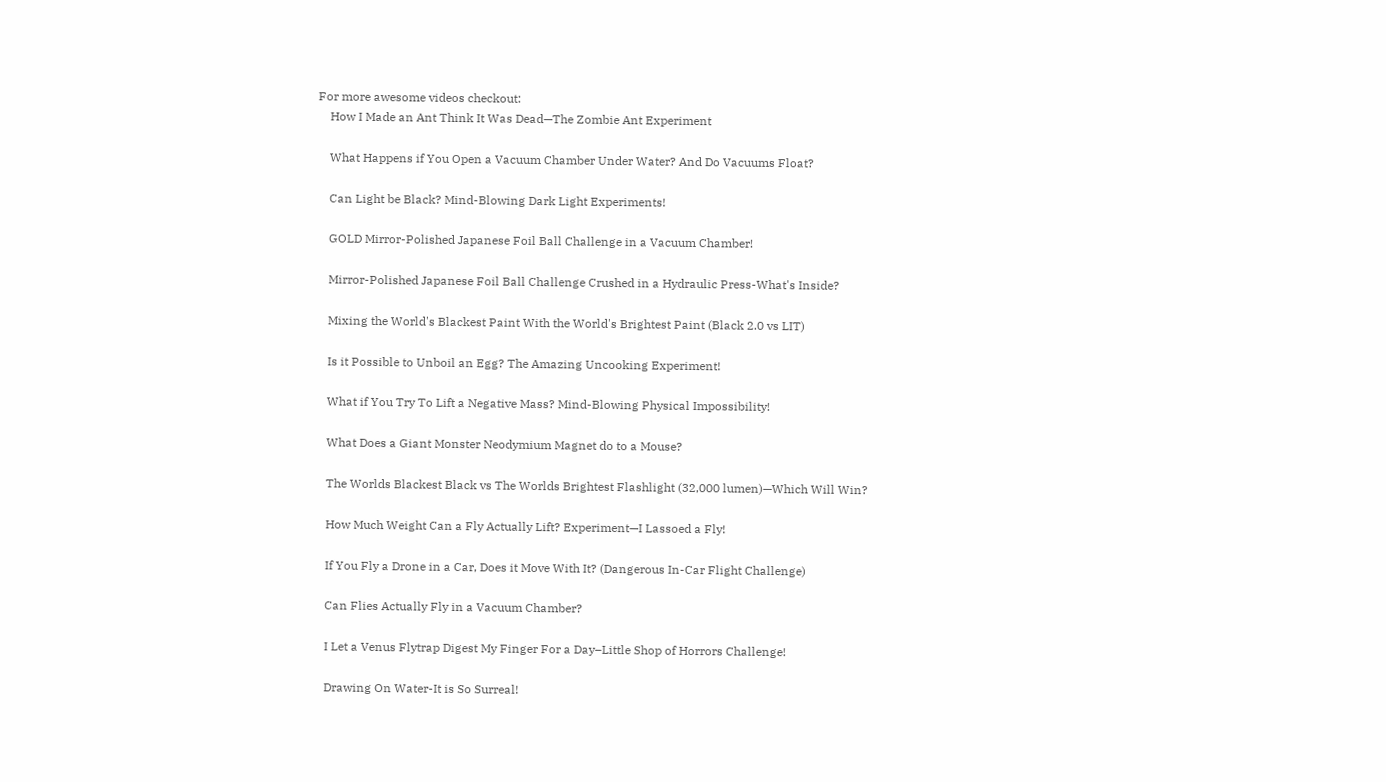For more awesome videos checkout:
    How I Made an Ant Think It Was Dead—The Zombie Ant Experiment

    What Happens if You Open a Vacuum Chamber Under Water? And Do Vacuums Float?

    Can Light be Black? Mind-Blowing Dark Light Experiments!

    GOLD Mirror-Polished Japanese Foil Ball Challenge in a Vacuum Chamber!

    Mirror-Polished Japanese Foil Ball Challenge Crushed in a Hydraulic Press-What's Inside?

    Mixing the World's Blackest Paint With the World's Brightest Paint (Black 2.0 vs LIT)

    Is it Possible to Unboil an Egg? The Amazing Uncooking Experiment!

    What if You Try To Lift a Negative Mass? Mind-Blowing Physical Impossibility!

    What Does a Giant Monster Neodymium Magnet do to a Mouse?

    The Worlds Blackest Black vs The Worlds Brightest Flashlight (32,000 lumen)—Which Will Win?

    How Much Weight Can a Fly Actually Lift? Experiment—I Lassoed a Fly!

    If You Fly a Drone in a Car, Does it Move With It? (Dangerous In-Car Flight Challenge)

    Can Flies Actually Fly in a Vacuum Chamber?

    I Let a Venus Flytrap Digest My Finger For a Day–Little Shop of Horrors Challenge!

    Drawing On Water-It is So Surreal!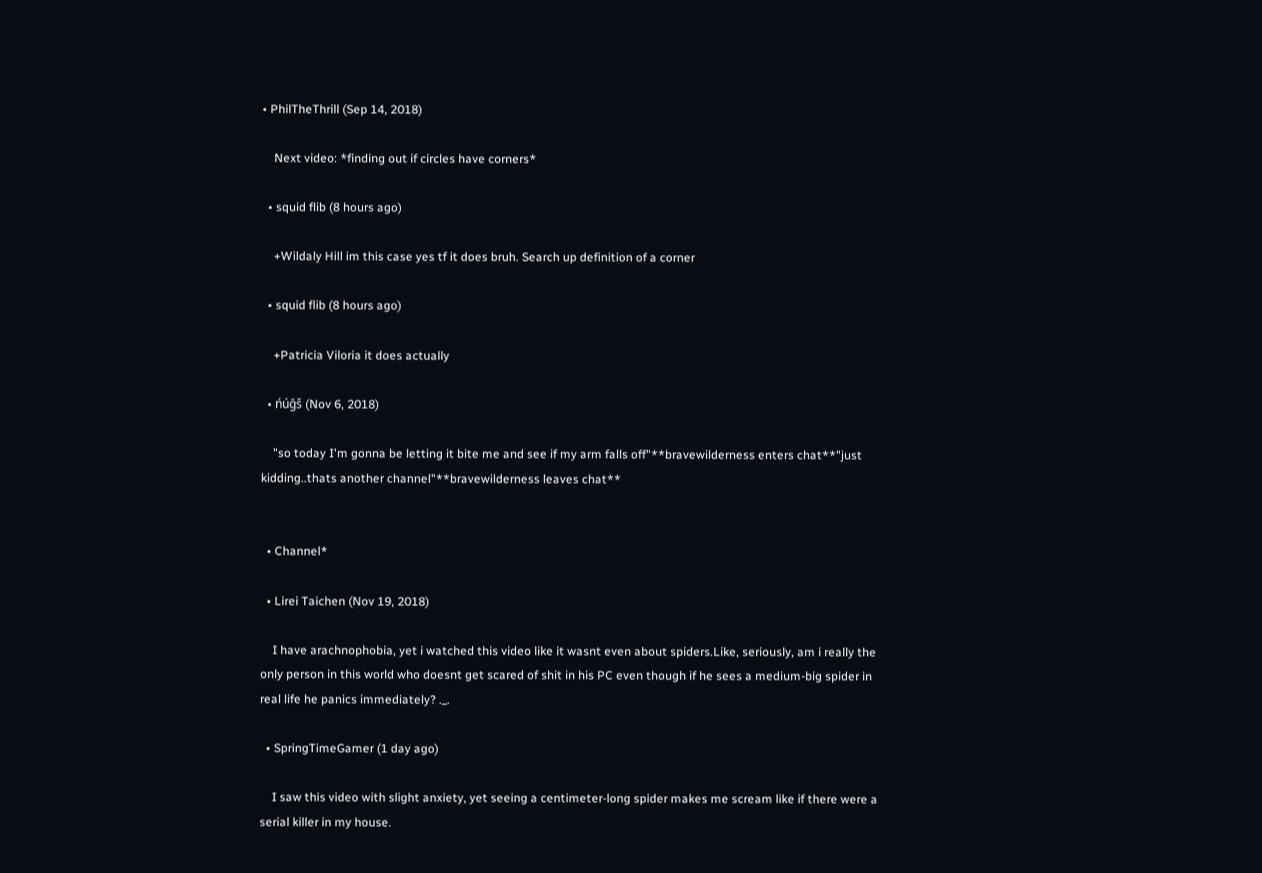• PhilTheThrill (Sep 14, 2018)

    Next video: *finding out if circles have corners*

  • squid flib (8 hours ago)

    +Wildaly Hill im this case yes tf it does bruh. Search up definition of a corner

  • squid flib (8 hours ago)

    +Patricia Viloria it does actually

  • ńúğš (Nov 6, 2018)

    "so today I'm gonna be letting it bite me and see if my arm falls off"**bravewilderness enters chat**"just kidding..thats another channel"**bravewilderness leaves chat**


  • Channel*

  • Lirei Taichen (Nov 19, 2018)

    I have arachnophobia, yet i watched this video like it wasnt even about spiders.Like, seriously, am i really the only person in this world who doesnt get scared of shit in his PC even though if he sees a medium-big spider in real life he panics immediately? ._.

  • SpringTimeGamer (1 day ago)

    I saw this video with slight anxiety, yet seeing a centimeter-long spider makes me scream like if there were a serial killer in my house.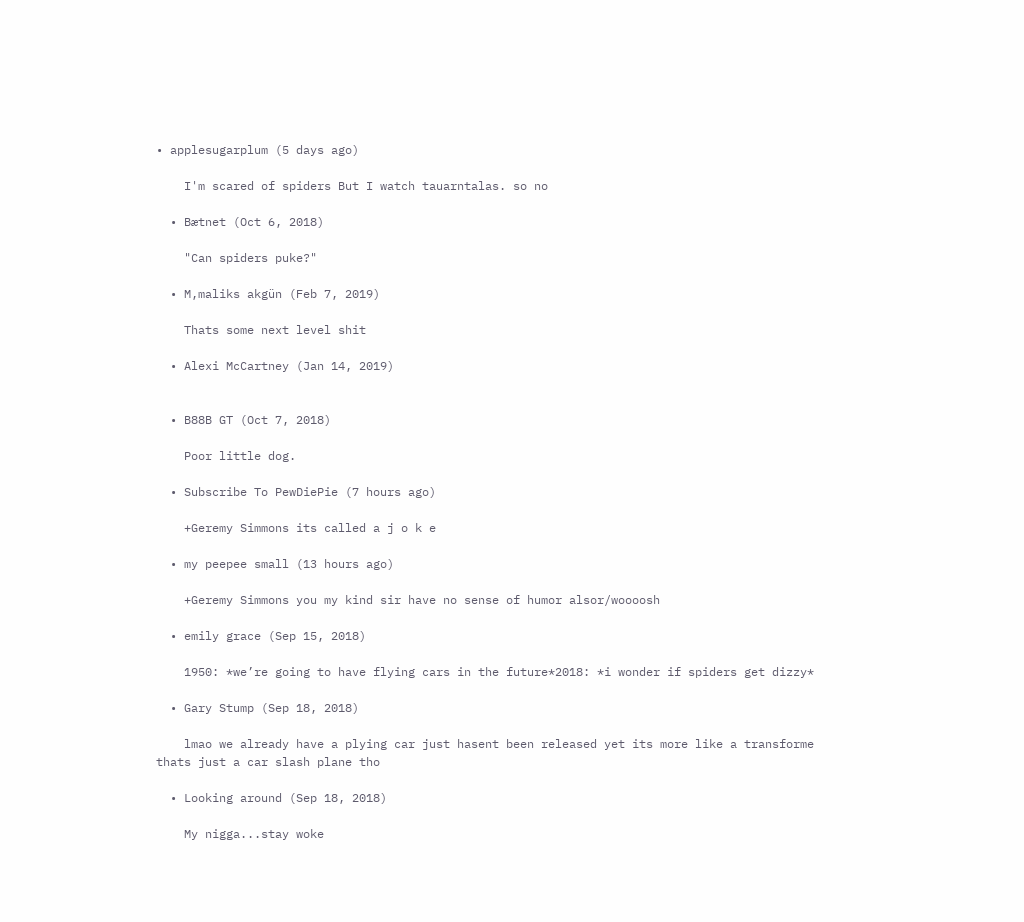• applesugarplum (5 days ago)

    I'm scared of spiders But I watch tauarntalas. so no

  • Bætnet (Oct 6, 2018)

    "Can spiders puke?"

  • M,maliks akgün (Feb 7, 2019)

    Thats some next level shit

  • Alexi McCartney (Jan 14, 2019)


  • B88B GT (Oct 7, 2018)

    Poor little dog.

  • Subscribe To PewDiePie (7 hours ago)

    +Geremy Simmons its called a j o k e

  • my peepee small (13 hours ago)

    +Geremy Simmons you my kind sir have no sense of humor alsor/woooosh

  • emily grace (Sep 15, 2018)

    1950: *we’re going to have flying cars in the future*2018: *i wonder if spiders get dizzy*

  • Gary Stump (Sep 18, 2018)

    lmao we already have a plying car just hasent been released yet its more like a transforme thats just a car slash plane tho

  • Looking around (Sep 18, 2018)

    My nigga...stay woke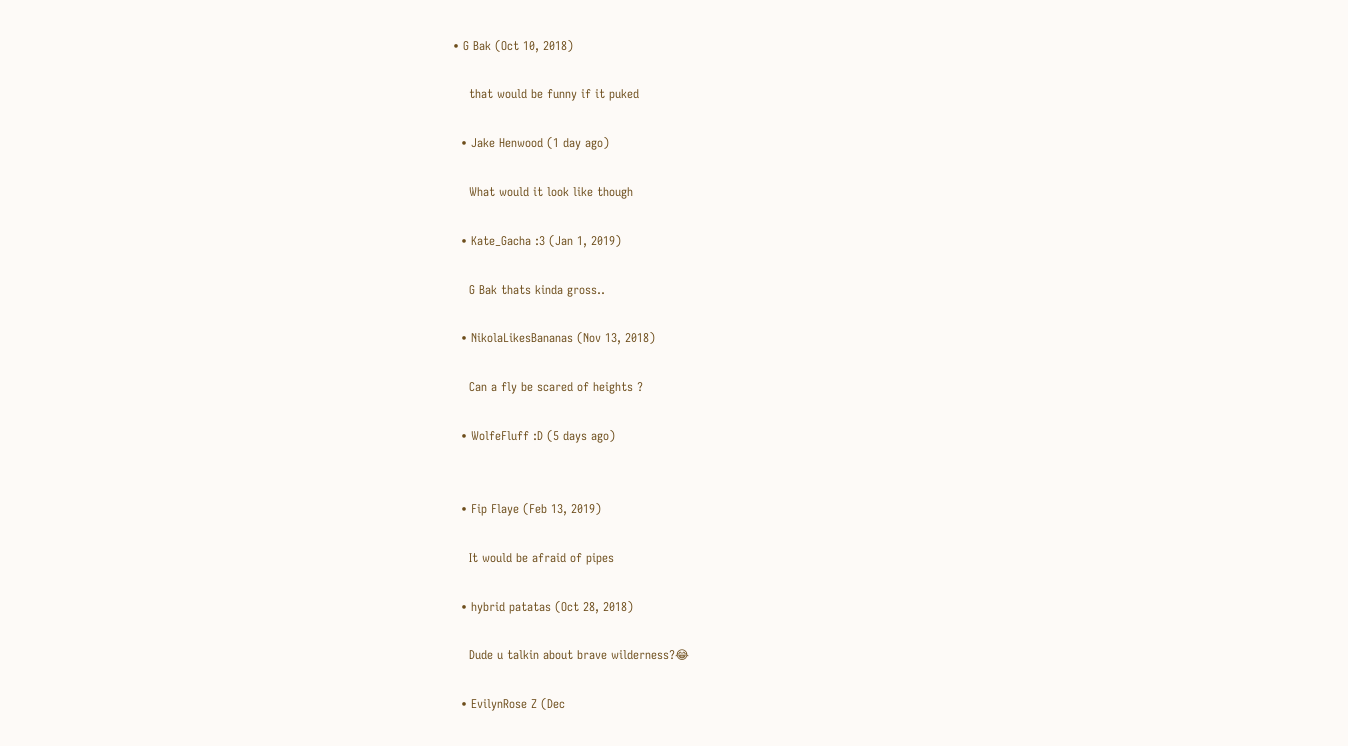• G Bak (Oct 10, 2018)

    that would be funny if it puked

  • Jake Henwood (1 day ago)

    What would it look like though

  • Kate_Gacha :3 (Jan 1, 2019)

    G Bak thats kinda gross..

  • NikolaLikesBananas (Nov 13, 2018)

    Can a fly be scared of heights ?

  • WolfeFluff :D (5 days ago)


  • Fip Flaye (Feb 13, 2019)

    It would be afraid of pipes

  • hybrid patatas (Oct 28, 2018)

    Dude u talkin about brave wilderness?😂

  • EvilynRose Z (Dec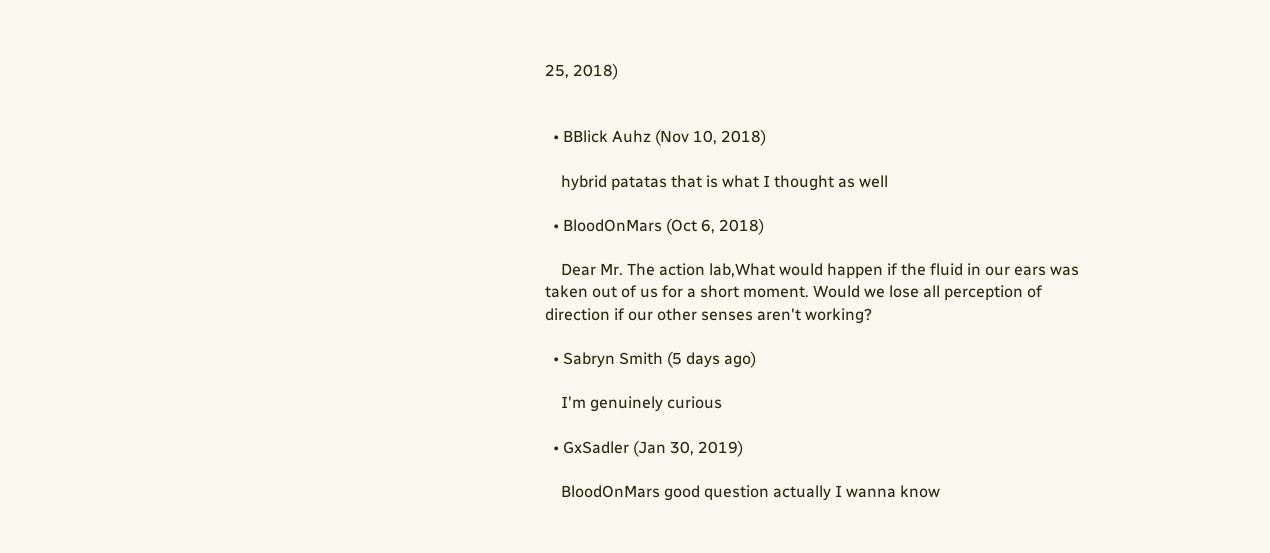25, 2018)


  • BBlick Auhz (Nov 10, 2018)

    hybrid patatas that is what I thought as well

  • BloodOnMars (Oct 6, 2018)

    Dear Mr. The action lab,What would happen if the fluid in our ears was taken out of us for a short moment. Would we lose all perception of direction if our other senses aren't working?

  • Sabryn Smith (5 days ago)

    I'm genuinely curious

  • GxSadler (Jan 30, 2019)

    BloodOnMars good question actually I wanna know